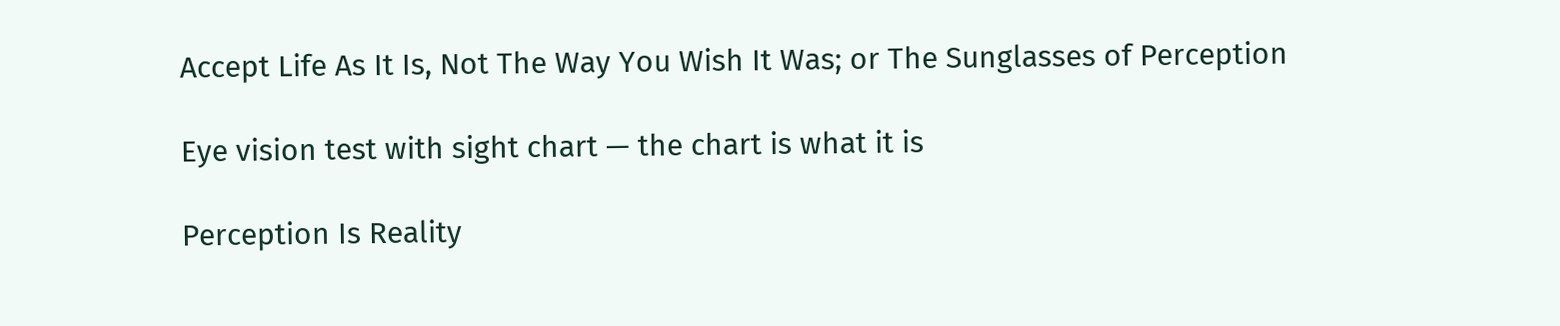Accept Life As It Is, Not The Way You Wish It Was; or The Sunglasses of Perception

Eye vision test with sight chart — the chart is what it is

Perception Is Reality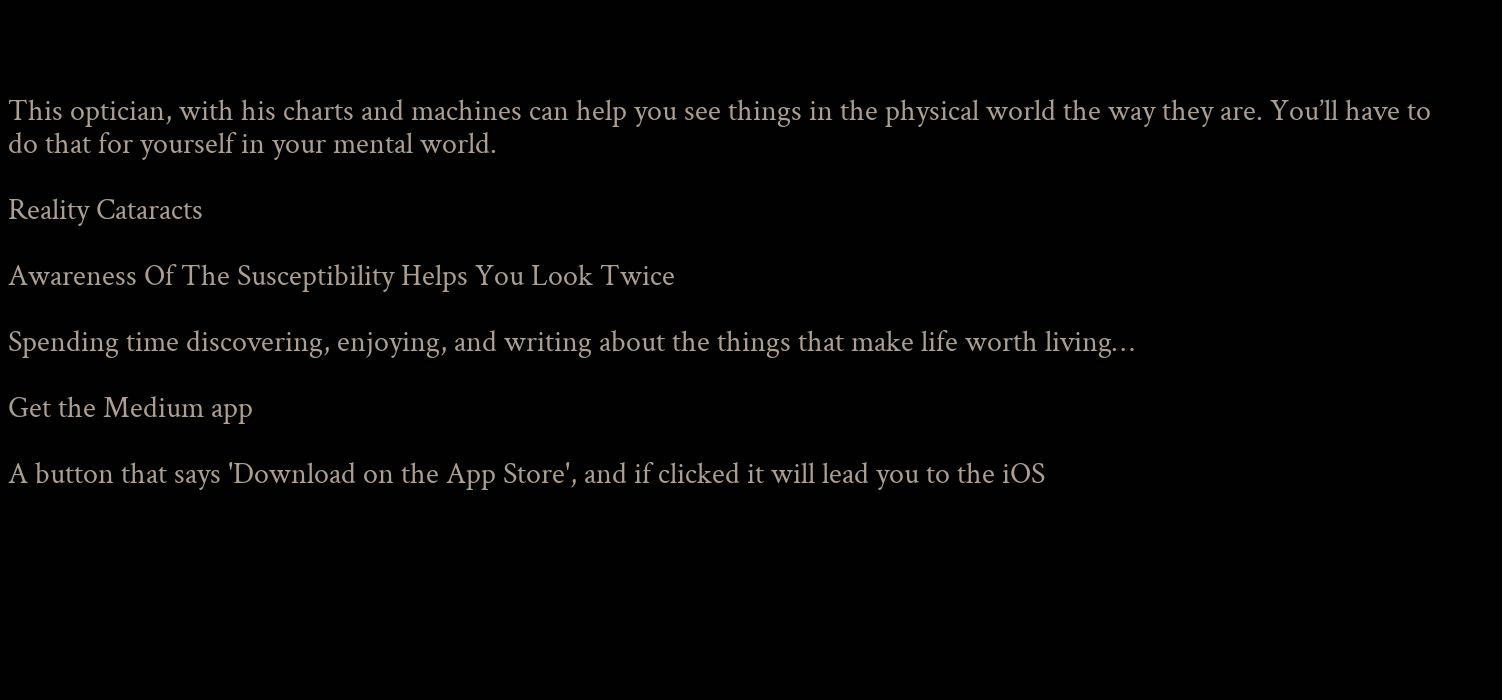This optician, with his charts and machines can help you see things in the physical world the way they are. You’ll have to do that for yourself in your mental world.

Reality Cataracts

Awareness Of The Susceptibility Helps You Look Twice

Spending time discovering, enjoying, and writing about the things that make life worth living…

Get the Medium app

A button that says 'Download on the App Store', and if clicked it will lead you to the iOS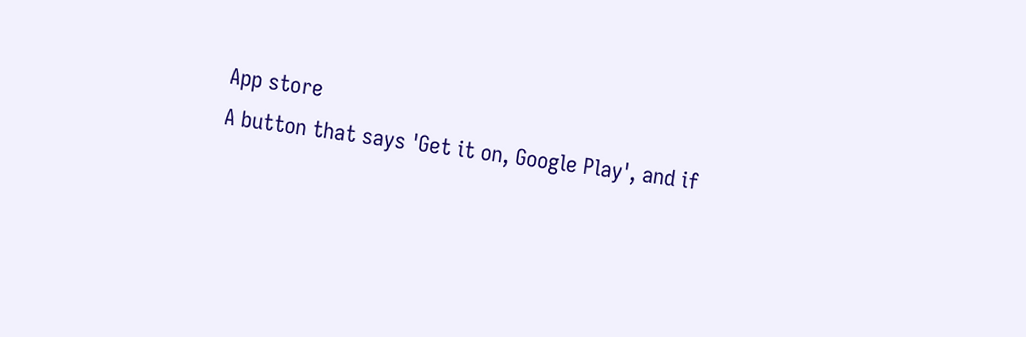App store
A button that says 'Get it on, Google Play', and if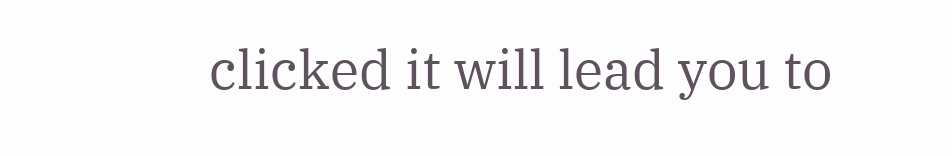clicked it will lead you to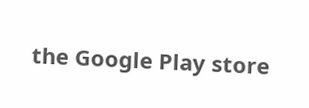the Google Play store